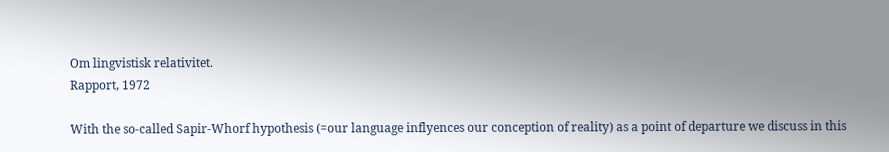Om lingvistisk relativitet.
Rapport, 1972

With the so-called Sapir-Whorf hypothesis (=our language inflyences our conception of reality) as a point of departure we discuss in this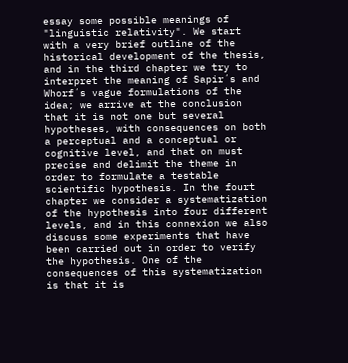essay some possible meanings of "linguistic relativity". We start with a very brief outline of the historical development of the thesis, and in the third chapter we try to interpret the meaning of Sapir´s and Whorf´s vague formulations of the idea; we arrive at the conclusion that it is not one but several hypotheses, with consequences on both a perceptual and a conceptual or cognitive level, and that on must precise and delimit the theme in order to formulate a testable scientific hypothesis. In the fourt chapter we consider a systematization of the hypothesis into four different levels, and in this connexion we also discuss some experiments that have been carried out in order to verify the hypothesis. One of the consequences of this systematization is that it is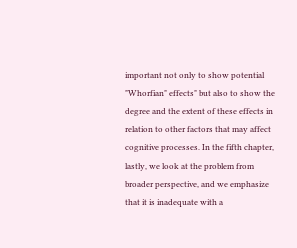important not only to show potential "Whorfian" effects" but also to show the degree and the extent of these effects in relation to other factors that may affect cognitive processes. In the fifth chapter, lastly, we look at the problem from broader perspective, and we emphasize that it is inadequate with a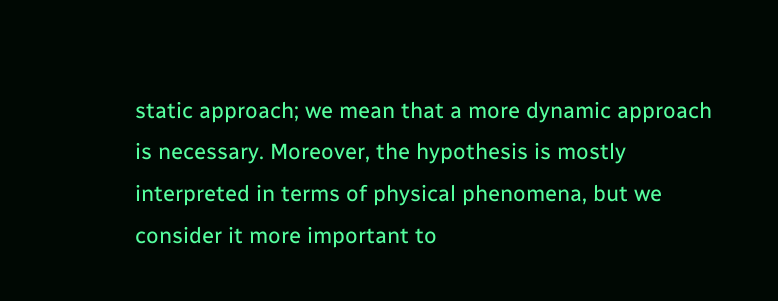static approach; we mean that a more dynamic approach is necessary. Moreover, the hypothesis is mostly interpreted in terms of physical phenomena, but we consider it more important to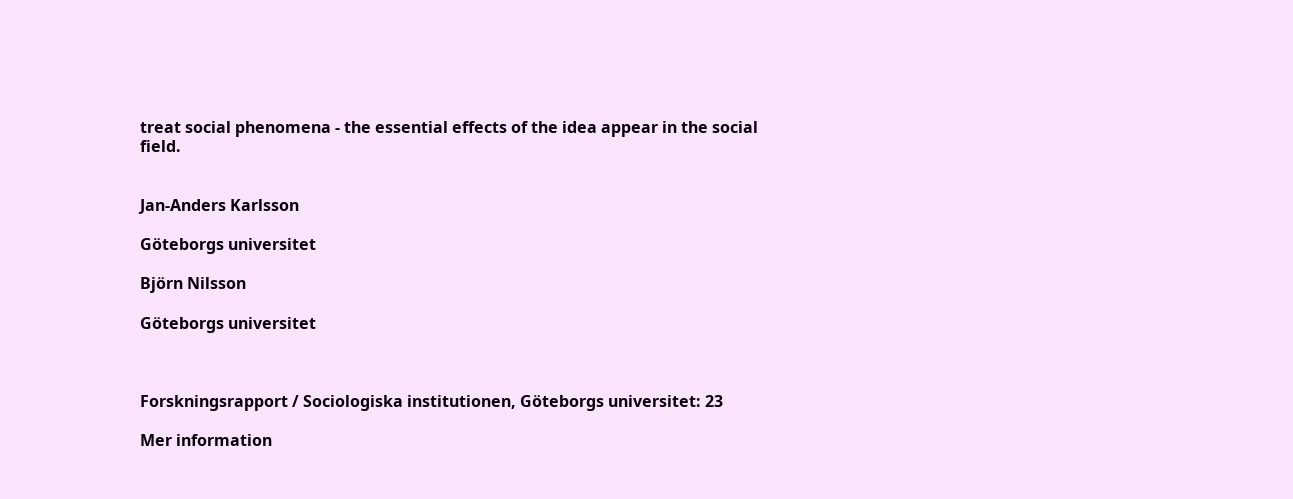treat social phenomena - the essential effects of the idea appear in the social field.


Jan-Anders Karlsson

Göteborgs universitet

Björn Nilsson

Göteborgs universitet



Forskningsrapport / Sociologiska institutionen, Göteborgs universitet: 23

Mer information